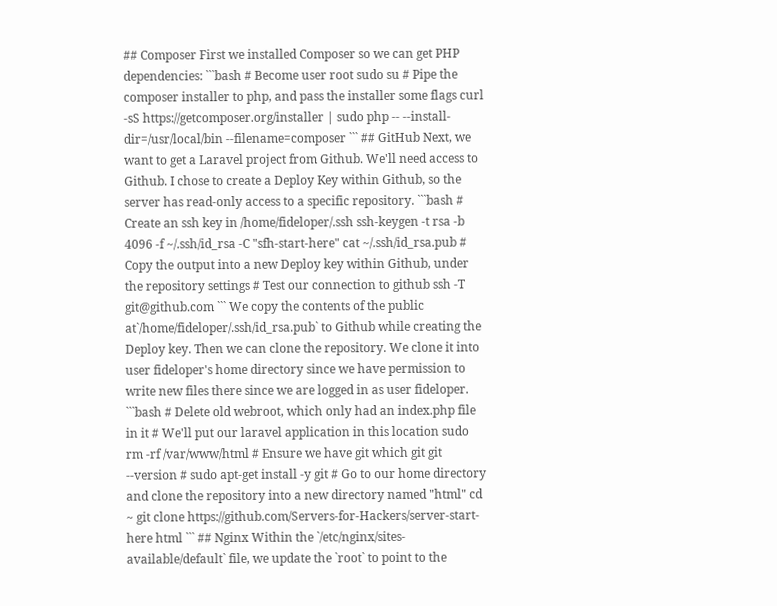## Composer First we installed Composer so we can get PHP dependencies: ```bash # Become user root sudo su # Pipe the composer installer to php, and pass the installer some flags curl -sS https://getcomposer.org/installer | sudo php -- --install-dir=/usr/local/bin --filename=composer ``` ## GitHub Next, we want to get a Laravel project from Github. We'll need access to Github. I chose to create a Deploy Key within Github, so the server has read-only access to a specific repository. ```bash # Create an ssh key in /home/fideloper/.ssh ssh-keygen -t rsa -b 4096 -f ~/.ssh/id_rsa -C "sfh-start-here" cat ~/.ssh/id_rsa.pub # Copy the output into a new Deploy key within Github, under the repository settings # Test our connection to github ssh -T git@github.com ``` We copy the contents of the public at`/home/fideloper/.ssh/id_rsa.pub` to Github while creating the Deploy key. Then we can clone the repository. We clone it into user fideloper's home directory since we have permission to write new files there since we are logged in as user fideloper. ```bash # Delete old webroot, which only had an index.php file in it # We'll put our laravel application in this location sudo rm -rf /var/www/html # Ensure we have git which git git --version # sudo apt-get install -y git # Go to our home directory and clone the repository into a new directory named "html" cd ~ git clone https://github.com/Servers-for-Hackers/server-start-here html ``` ## Nginx Within the `/etc/nginx/sites-available/default` file, we update the `root` to point to the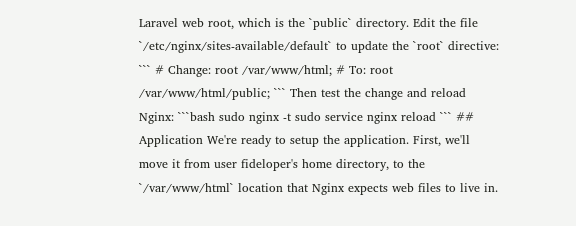Laravel web root, which is the `public` directory. Edit the file `/etc/nginx/sites-available/default` to update the `root` directive: ``` # Change: root /var/www/html; # To: root /var/www/html/public; ``` Then test the change and reload Nginx: ```bash sudo nginx -t sudo service nginx reload ``` ## Application We're ready to setup the application. First, we'll move it from user fideloper's home directory, to the `/var/www/html` location that Nginx expects web files to live in.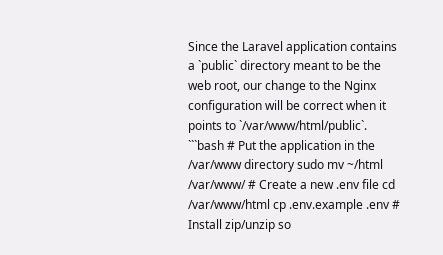Since the Laravel application contains a `public` directory meant to be the web root, our change to the Nginx configuration will be correct when it points to `/var/www/html/public`. ```bash # Put the application in the /var/www directory sudo mv ~/html /var/www/ # Create a new .env file cd /var/www/html cp .env.example .env # Install zip/unzip so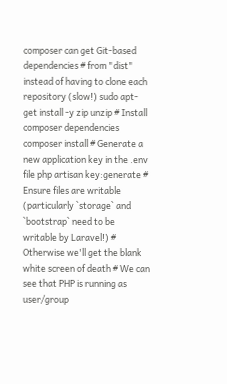composer can get Git-based dependencies # from "dist" instead of having to clone each repository (slow!) sudo apt-get install -y zip unzip # Install composer dependencies composer install # Generate a new application key in the .env file php artisan key:generate # Ensure files are writable (particularly `storage` and `bootstrap` need to be writable by Laravel!) # Otherwise we'll get the blank white screen of death # We can see that PHP is running as user/group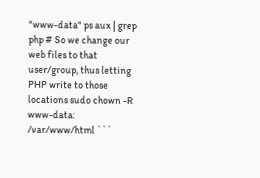"www-data" ps aux | grep php # So we change our web files to that user/group, thus letting PHP write to those locations sudo chown -R www-data: /var/www/html ```